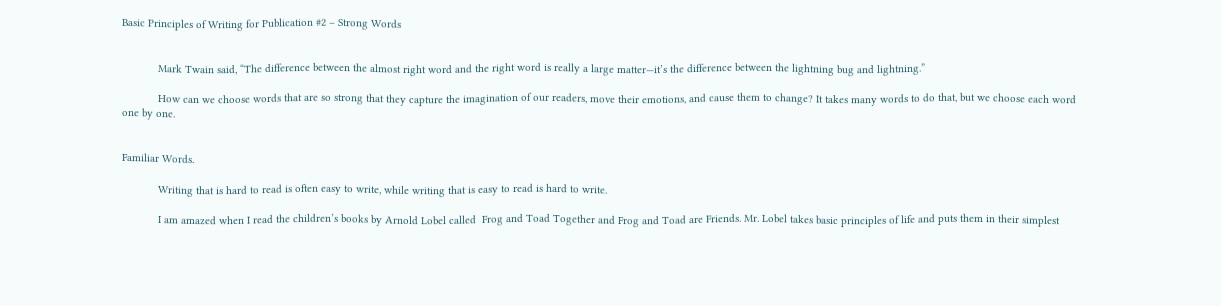Basic Principles of Writing for Publication #2 – Strong Words


            Mark Twain said, “The difference between the almost right word and the right word is really a large matter—it’s the difference between the lightning bug and lightning.”

            How can we choose words that are so strong that they capture the imagination of our readers, move their emotions, and cause them to change? It takes many words to do that, but we choose each word one by one.


Familiar Words.

            Writing that is hard to read is often easy to write, while writing that is easy to read is hard to write.

            I am amazed when I read the children’s books by Arnold Lobel called  Frog and Toad Together and Frog and Toad are Friends. Mr. Lobel takes basic principles of life and puts them in their simplest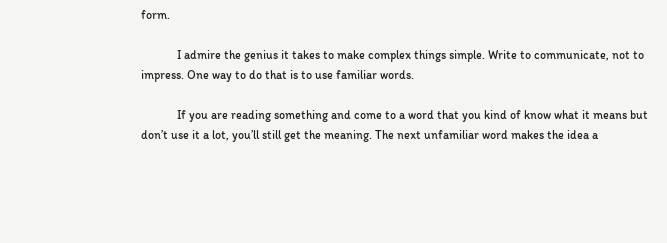form.

            I admire the genius it takes to make complex things simple. Write to communicate, not to impress. One way to do that is to use familiar words.

            If you are reading something and come to a word that you kind of know what it means but don’t use it a lot, you’ll still get the meaning. The next unfamiliar word makes the idea a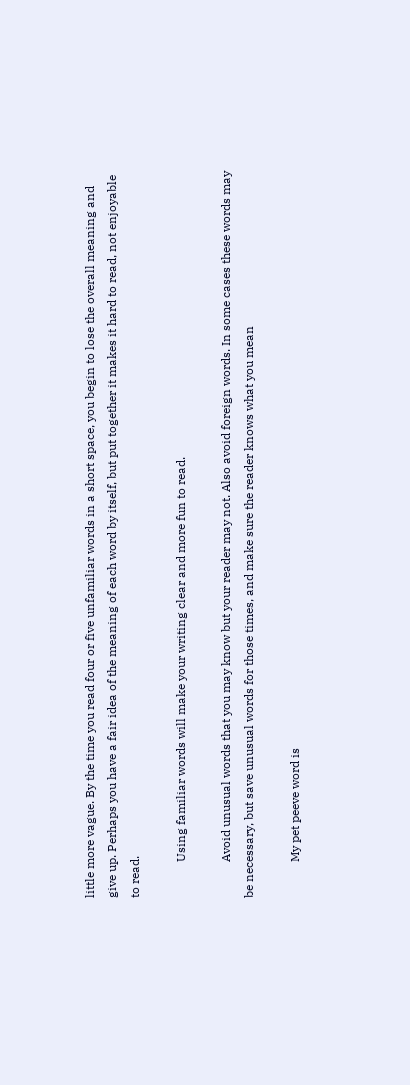little more vague. By the time you read four or five unfamiliar words in a short space, you begin to lose the overall meaning and give up. Perhaps you have a fair idea of the meaning of each word by itself, but put together it makes it hard to read, not enjoyable to read.

            Using familiar words will make your writing clear and more fun to read.

            Avoid unusual words that you may know but your reader may not. Also avoid foreign words. In some cases these words may be necessary, but save unusual words for those times, and make sure the reader knows what you mean

            My pet peeve word is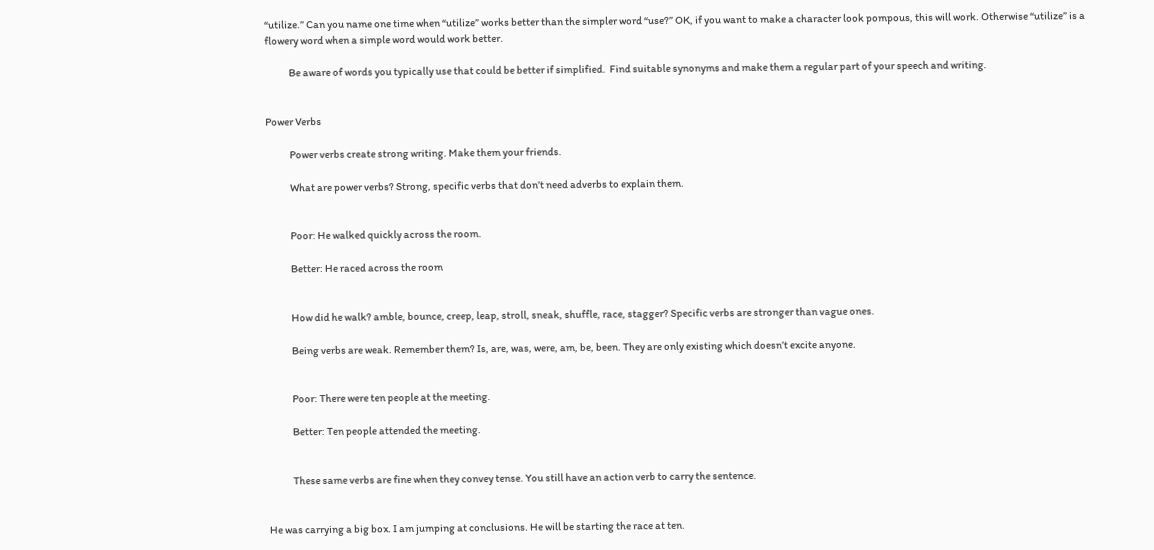“utilize.” Can you name one time when “utilize” works better than the simpler word “use?” OK, if you want to make a character look pompous, this will work. Otherwise “utilize” is a flowery word when a simple word would work better.

            Be aware of words you typically use that could be better if simplified.  Find suitable synonyms and make them a regular part of your speech and writing.


Power Verbs

            Power verbs create strong writing. Make them your friends.

            What are power verbs? Strong, specific verbs that don’t need adverbs to explain them.


            Poor: He walked quickly across the room.

            Better: He raced across the room


            How did he walk? amble, bounce, creep, leap, stroll, sneak, shuffle, race, stagger? Specific verbs are stronger than vague ones.

            Being verbs are weak. Remember them? Is, are, was, were, am, be, been. They are only existing which doesn’t excite anyone.


            Poor: There were ten people at the meeting.

            Better: Ten people attended the meeting.


            These same verbs are fine when they convey tense. You still have an action verb to carry the sentence.


He was carrying a big box. I am jumping at conclusions. He will be starting the race at ten.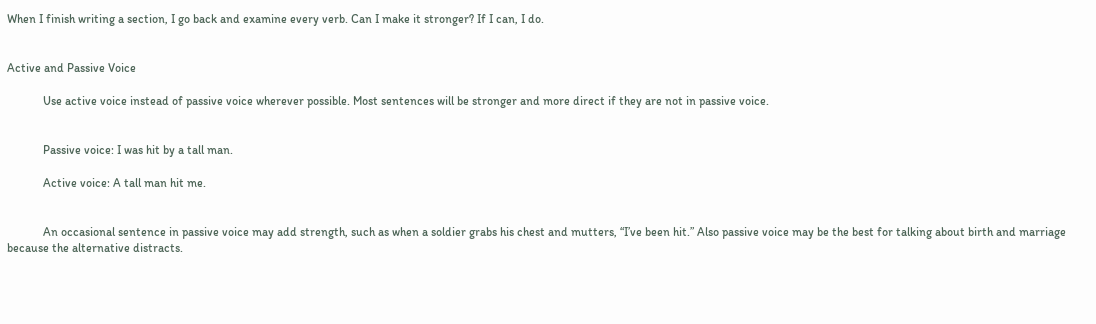When I finish writing a section, I go back and examine every verb. Can I make it stronger? If I can, I do.


Active and Passive Voice

            Use active voice instead of passive voice wherever possible. Most sentences will be stronger and more direct if they are not in passive voice.


            Passive voice: I was hit by a tall man.

            Active voice: A tall man hit me.


            An occasional sentence in passive voice may add strength, such as when a soldier grabs his chest and mutters, “I’ve been hit.” Also passive voice may be the best for talking about birth and marriage because the alternative distracts.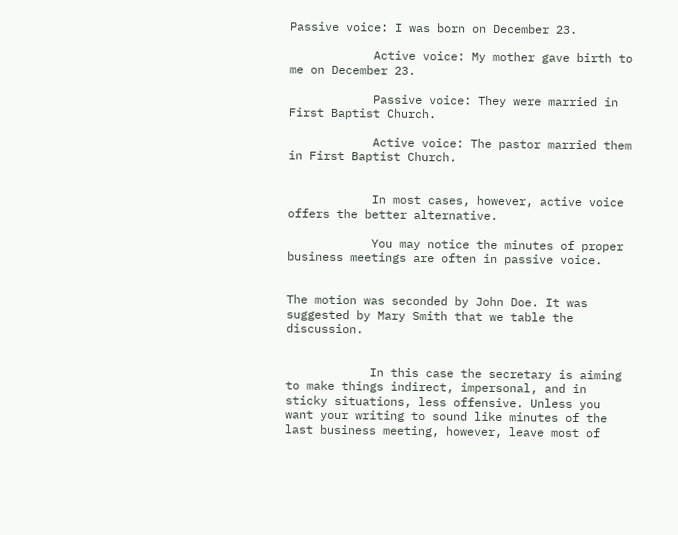Passive voice: I was born on December 23.

            Active voice: My mother gave birth to me on December 23.

            Passive voice: They were married in First Baptist Church.

            Active voice: The pastor married them in First Baptist Church.


            In most cases, however, active voice offers the better alternative.

            You may notice the minutes of proper business meetings are often in passive voice.


The motion was seconded by John Doe. It was suggested by Mary Smith that we table the discussion.


            In this case the secretary is aiming to make things indirect, impersonal, and in sticky situations, less offensive. Unless you want your writing to sound like minutes of the last business meeting, however, leave most of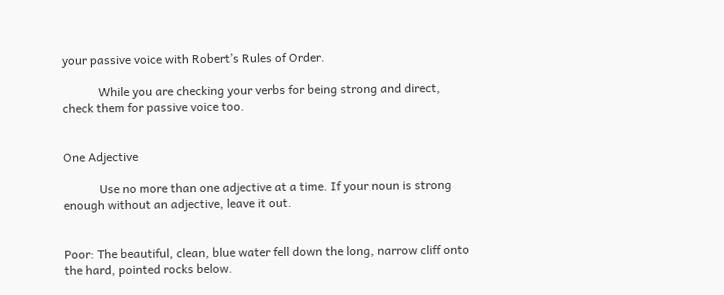your passive voice with Robert’s Rules of Order.

            While you are checking your verbs for being strong and direct, check them for passive voice too.


One Adjective

            Use no more than one adjective at a time. If your noun is strong enough without an adjective, leave it out.


Poor: The beautiful, clean, blue water fell down the long, narrow cliff onto the hard, pointed rocks below.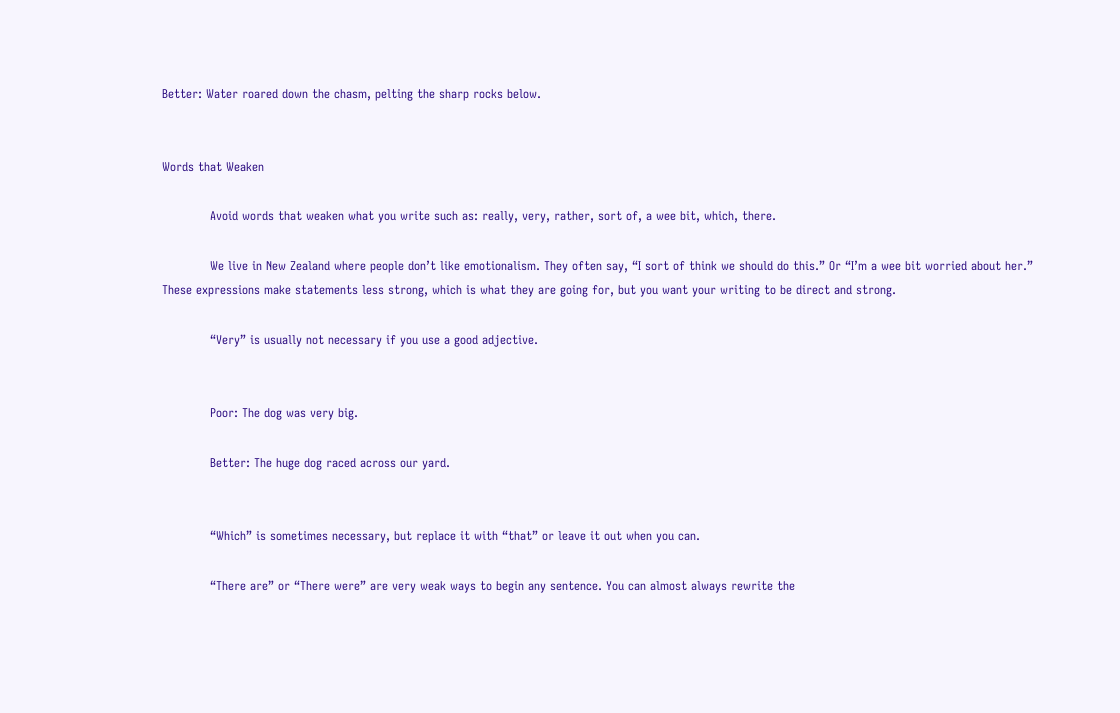Better: Water roared down the chasm, pelting the sharp rocks below.


Words that Weaken

            Avoid words that weaken what you write such as: really, very, rather, sort of, a wee bit, which, there.

            We live in New Zealand where people don’t like emotionalism. They often say, “I sort of think we should do this.” Or “I’m a wee bit worried about her.” These expressions make statements less strong, which is what they are going for, but you want your writing to be direct and strong.

            “Very” is usually not necessary if you use a good adjective.


            Poor: The dog was very big.

            Better: The huge dog raced across our yard.


            “Which” is sometimes necessary, but replace it with “that” or leave it out when you can.

            “There are” or “There were” are very weak ways to begin any sentence. You can almost always rewrite the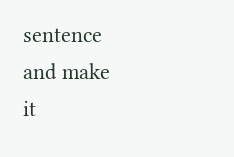sentence and make it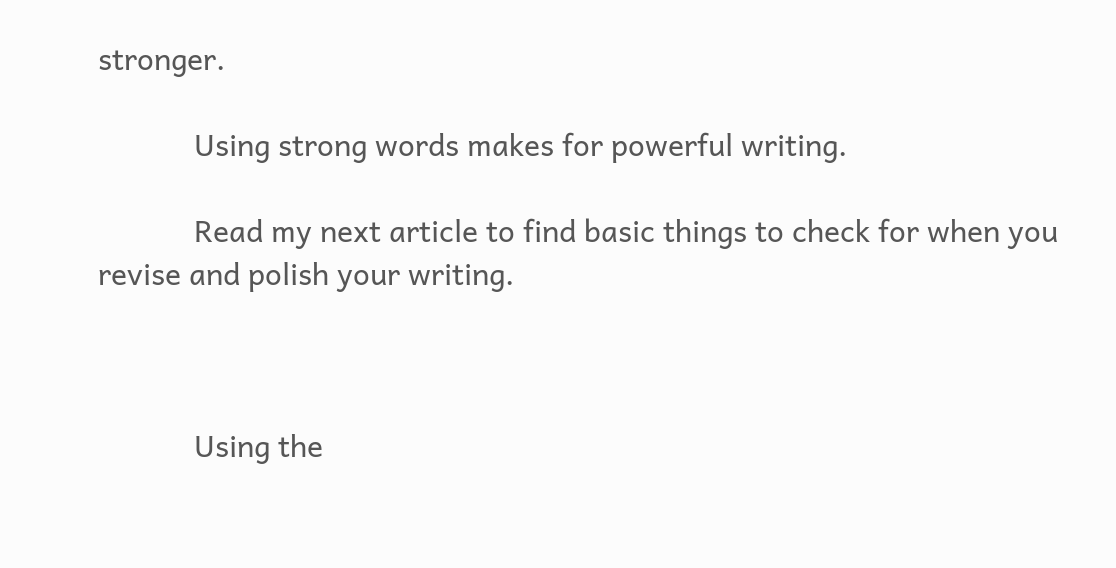stronger.

            Using strong words makes for powerful writing.

            Read my next article to find basic things to check for when you revise and polish your writing.



            Using the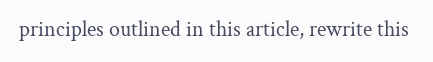principles outlined in this article, rewrite this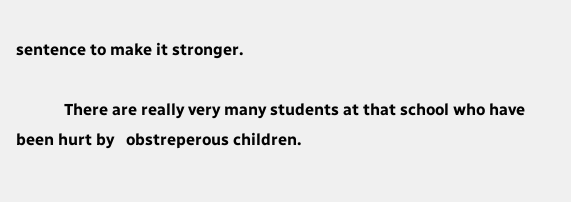sentence to make it stronger.

            There are really very many students at that school who have been hurt by   obstreperous children.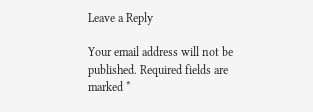Leave a Reply

Your email address will not be published. Required fields are marked *